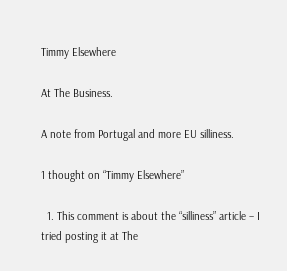Timmy Elsewhere

At The Business.

A note from Portugal and more EU silliness.

1 thought on “Timmy Elsewhere”

  1. This comment is about the “silliness” article – I tried posting it at The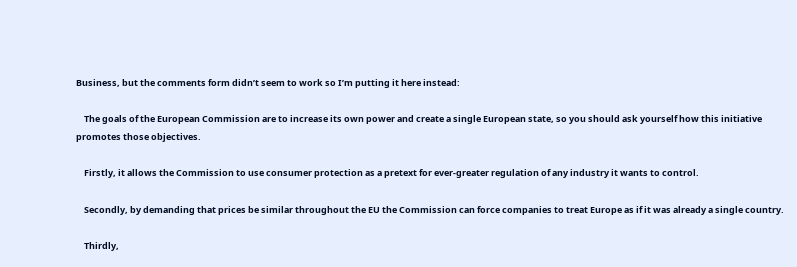Business, but the comments form didn’t seem to work so I’m putting it here instead:

    The goals of the European Commission are to increase its own power and create a single European state, so you should ask yourself how this initiative promotes those objectives.

    Firstly, it allows the Commission to use consumer protection as a pretext for ever-greater regulation of any industry it wants to control.

    Secondly, by demanding that prices be similar throughout the EU the Commission can force companies to treat Europe as if it was already a single country.

    Thirdly,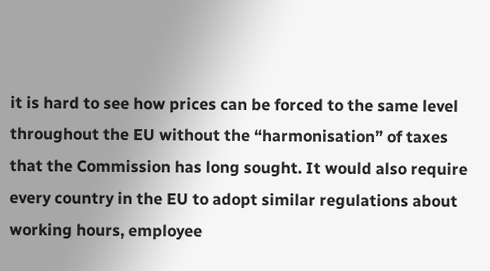it is hard to see how prices can be forced to the same level throughout the EU without the “harmonisation” of taxes that the Commission has long sought. It would also require every country in the EU to adopt similar regulations about working hours, employee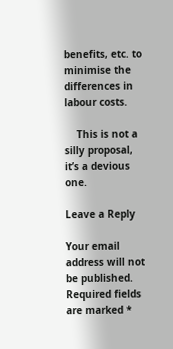benefits, etc. to minimise the differences in labour costs.

    This is not a silly proposal, it’s a devious one.

Leave a Reply

Your email address will not be published. Required fields are marked *